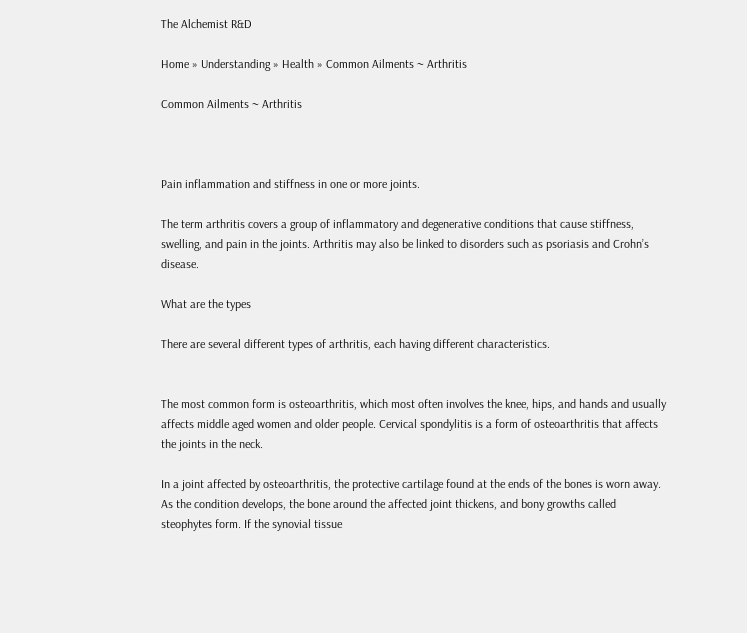The Alchemist R&D

Home » Understanding » Health » Common Ailments ~ Arthritis

Common Ailments ~ Arthritis



Pain inflammation and stiffness in one or more joints.

The term arthritis covers a group of inflammatory and degenerative conditions that cause stiffness, swelling, and pain in the joints. Arthritis may also be linked to disorders such as psoriasis and Crohn’s disease.

What are the types

There are several different types of arthritis, each having different characteristics.


The most common form is osteoarthritis, which most often involves the knee, hips, and hands and usually affects middle aged women and older people. Cervical spondylitis is a form of osteoarthritis that affects the joints in the neck.

In a joint affected by osteoarthritis, the protective cartilage found at the ends of the bones is worn away. As the condition develops, the bone around the affected joint thickens, and bony growths called steophytes form. If the synovial tissue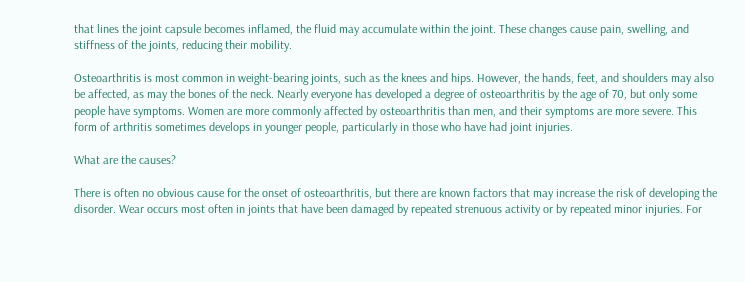that lines the joint capsule becomes inflamed, the fluid may accumulate within the joint. These changes cause pain, swelling, and stiffness of the joints, reducing their mobility.

Osteoarthritis is most common in weight-bearing joints, such as the knees and hips. However, the hands, feet, and shoulders may also be affected, as may the bones of the neck. Nearly everyone has developed a degree of osteoarthritis by the age of 70, but only some people have symptoms. Women are more commonly affected by osteoarthritis than men, and their symptoms are more severe. This form of arthritis sometimes develops in younger people, particularly in those who have had joint injuries.

What are the causes?

There is often no obvious cause for the onset of osteoarthritis, but there are known factors that may increase the risk of developing the disorder. Wear occurs most often in joints that have been damaged by repeated strenuous activity or by repeated minor injuries. For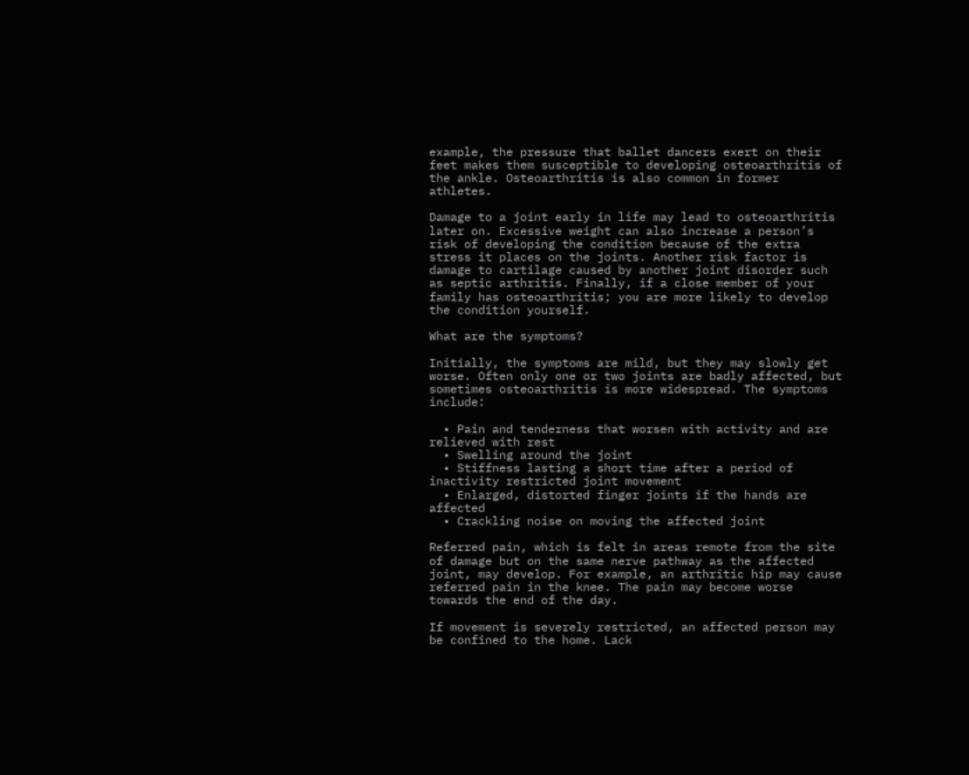example, the pressure that ballet dancers exert on their feet makes them susceptible to developing osteoarthritis of the ankle. Osteoarthritis is also common in former athletes.

Damage to a joint early in life may lead to osteoarthritis later on. Excessive weight can also increase a person’s risk of developing the condition because of the extra stress it places on the joints. Another risk factor is damage to cartilage caused by another joint disorder such as septic arthritis. Finally, if a close member of your family has osteoarthritis; you are more likely to develop the condition yourself.

What are the symptoms?

Initially, the symptoms are mild, but they may slowly get worse. Often only one or two joints are badly affected, but sometimes osteoarthritis is more widespread. The symptoms include:

  • Pain and tenderness that worsen with activity and are relieved with rest
  • Swelling around the joint
  • Stiffness lasting a short time after a period of inactivity restricted joint movement
  • Enlarged, distorted finger joints if the hands are affected
  • Crackling noise on moving the affected joint

Referred pain, which is felt in areas remote from the site of damage but on the same nerve pathway as the affected joint, may develop. For example, an arthritic hip may cause referred pain in the knee. The pain may become worse towards the end of the day.

If movement is severely restricted, an affected person may be confined to the home. Lack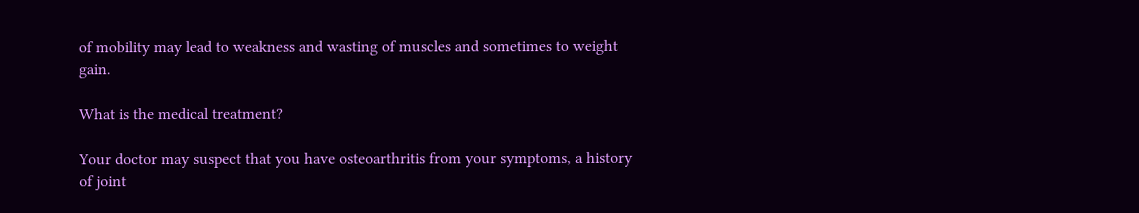of mobility may lead to weakness and wasting of muscles and sometimes to weight gain.

What is the medical treatment?

Your doctor may suspect that you have osteoarthritis from your symptoms, a history of joint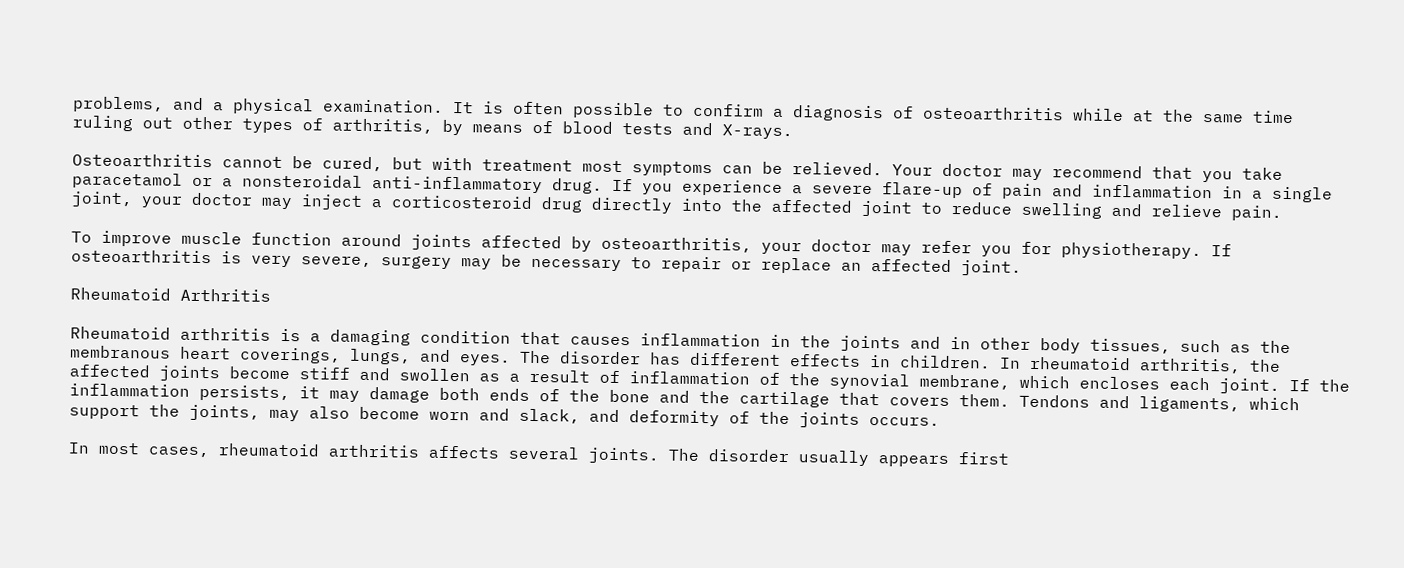problems, and a physical examination. It is often possible to confirm a diagnosis of osteoarthritis while at the same time ruling out other types of arthritis, by means of blood tests and X-rays.

Osteoarthritis cannot be cured, but with treatment most symptoms can be relieved. Your doctor may recommend that you take paracetamol or a nonsteroidal anti-inflammatory drug. If you experience a severe flare-up of pain and inflammation in a single joint, your doctor may inject a corticosteroid drug directly into the affected joint to reduce swelling and relieve pain.

To improve muscle function around joints affected by osteoarthritis, your doctor may refer you for physiotherapy. If osteoarthritis is very severe, surgery may be necessary to repair or replace an affected joint.

Rheumatoid Arthritis

Rheumatoid arthritis is a damaging condition that causes inflammation in the joints and in other body tissues, such as the membranous heart coverings, lungs, and eyes. The disorder has different effects in children. In rheumatoid arthritis, the affected joints become stiff and swollen as a result of inflammation of the synovial membrane, which encloses each joint. If the inflammation persists, it may damage both ends of the bone and the cartilage that covers them. Tendons and ligaments, which support the joints, may also become worn and slack, and deformity of the joints occurs.

In most cases, rheumatoid arthritis affects several joints. The disorder usually appears first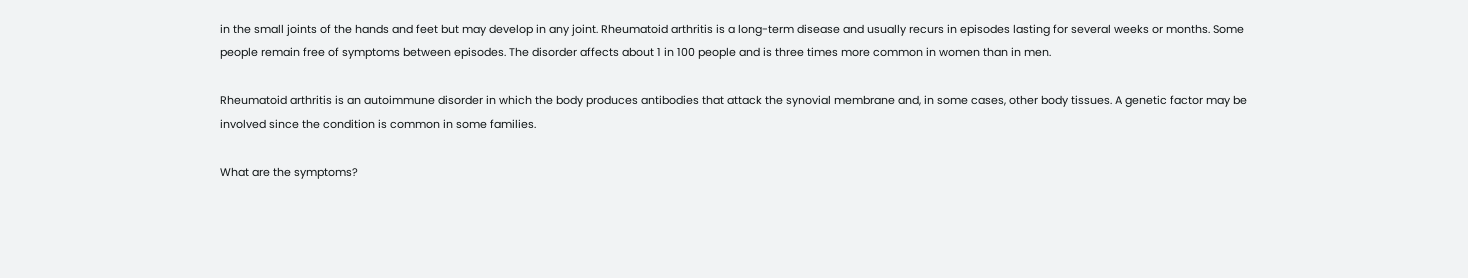in the small joints of the hands and feet but may develop in any joint. Rheumatoid arthritis is a long-term disease and usually recurs in episodes lasting for several weeks or months. Some people remain free of symptoms between episodes. The disorder affects about 1 in 100 people and is three times more common in women than in men.

Rheumatoid arthritis is an autoimmune disorder in which the body produces antibodies that attack the synovial membrane and, in some cases, other body tissues. A genetic factor may be involved since the condition is common in some families.

What are the symptoms?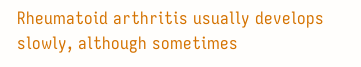Rheumatoid arthritis usually develops slowly, although sometimes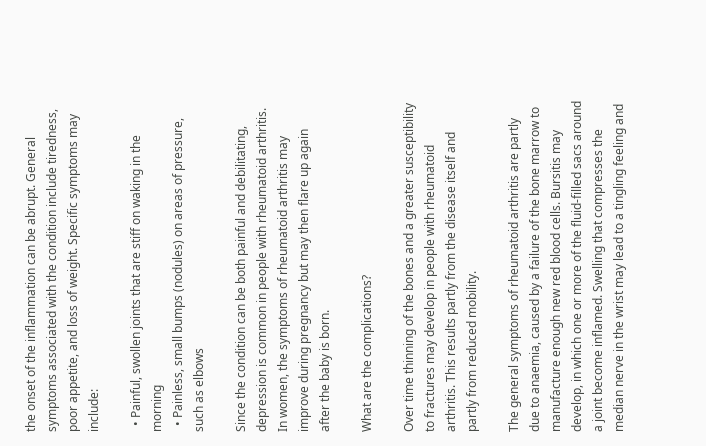the onset of the inflammation can be abrupt. General symptoms associated with the condition include tiredness, poor appetite, and loss of weight. Specific symptoms may include:

  • Painful, swollen joints that are stiff on waking in the morning
  • Painless, small bumps (nodules) on areas of pressure, such as elbows

Since the condition can be both painful and debilitating, depression is common in people with rheumatoid arthritis. In women, the symptoms of rheumatoid arthritis may improve during pregnancy but may then flare up again after the baby is born.

What are the complications?

Over time thinning of the bones and a greater susceptibility to fractures may develop in people with rheumatoid arthritis. This results partly from the disease itself and partly from reduced mobility.

The general symptoms of rheumatoid arthritis are partly due to anaemia, caused by a failure of the bone marrow to manufacture enough new red blood cells. Bursitis may develop, in which one or more of the fluid-filled sacs around a joint become inflamed. Swelling that compresses the median nerve in the wrist may lead to a tingling feeling and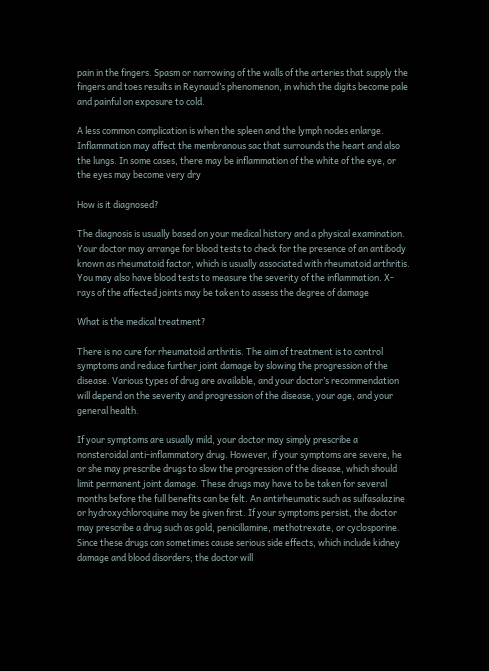pain in the fingers. Spasm or narrowing of the walls of the arteries that supply the fingers and toes results in Reynaud’s phenomenon, in which the digits become pale and painful on exposure to cold.

A less common complication is when the spleen and the lymph nodes enlarge. Inflammation may affect the membranous sac that surrounds the heart and also the lungs. In some cases, there may be inflammation of the white of the eye, or the eyes may become very dry

How is it diagnosed?

The diagnosis is usually based on your medical history and a physical examination. Your doctor may arrange for blood tests to check for the presence of an antibody known as rheumatoid factor, which is usually associated with rheumatoid arthritis. You may also have blood tests to measure the severity of the inflammation. X-rays of the affected joints may be taken to assess the degree of damage

What is the medical treatment?

There is no cure for rheumatoid arthritis. The aim of treatment is to control symptoms and reduce further joint damage by slowing the progression of the disease. Various types of drug are available, and your doctor’s recommendation will depend on the severity and progression of the disease, your age, and your general health.

If your symptoms are usually mild, your doctor may simply prescribe a nonsteroidal anti-inflammatory drug. However, if your symptoms are severe, he or she may prescribe drugs to slow the progression of the disease, which should limit permanent joint damage. These drugs may have to be taken for several months before the full benefits can be felt. An antirheumatic such as sulfasalazine or hydroxychloroquine may be given first. If your symptoms persist, the doctor may prescribe a drug such as gold, penicillamine, methotrexate, or cyclosporine. Since these drugs can sometimes cause serious side effects, which include kidney damage and blood disorders; the doctor will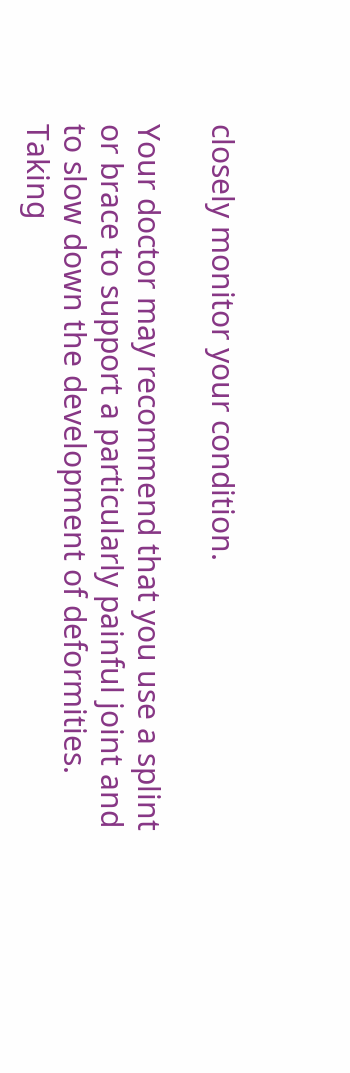closely monitor your condition.

Your doctor may recommend that you use a splint or brace to support a particularly painful joint and to slow down the development of deformities. Taking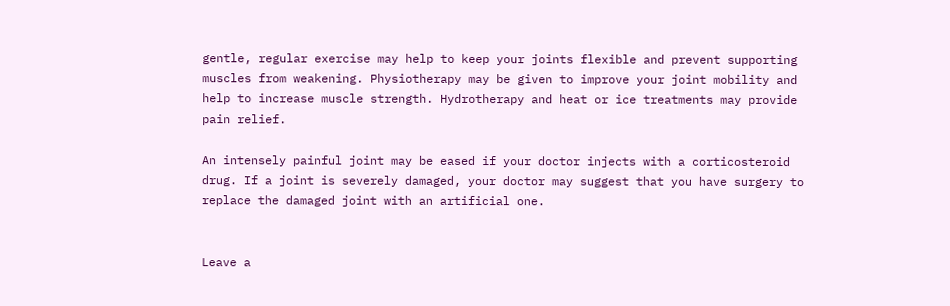gentle, regular exercise may help to keep your joints flexible and prevent supporting muscles from weakening. Physiotherapy may be given to improve your joint mobility and help to increase muscle strength. Hydrotherapy and heat or ice treatments may provide pain relief.

An intensely painful joint may be eased if your doctor injects with a corticosteroid drug. If a joint is severely damaged, your doctor may suggest that you have surgery to replace the damaged joint with an artificial one.


Leave a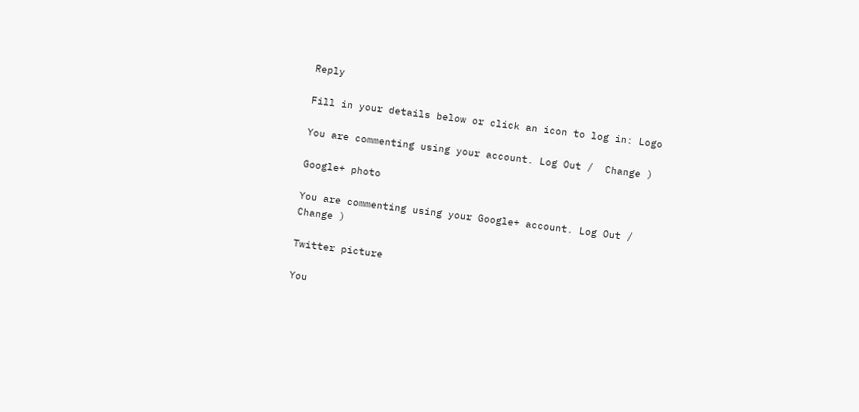Reply

Fill in your details below or click an icon to log in: Logo

You are commenting using your account. Log Out /  Change )

Google+ photo

You are commenting using your Google+ account. Log Out /  Change )

Twitter picture

You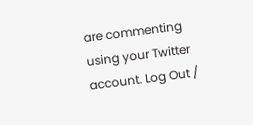are commenting using your Twitter account. Log Out /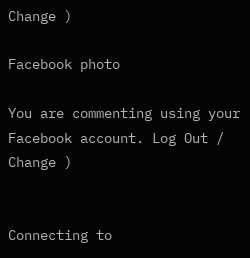Change )

Facebook photo

You are commenting using your Facebook account. Log Out /  Change )


Connecting to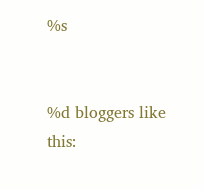%s


%d bloggers like this: